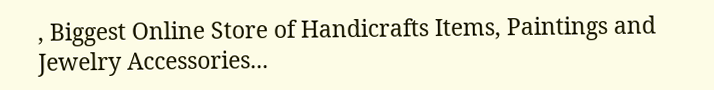, Biggest Online Store of Handicrafts Items, Paintings and Jewelry Accessories...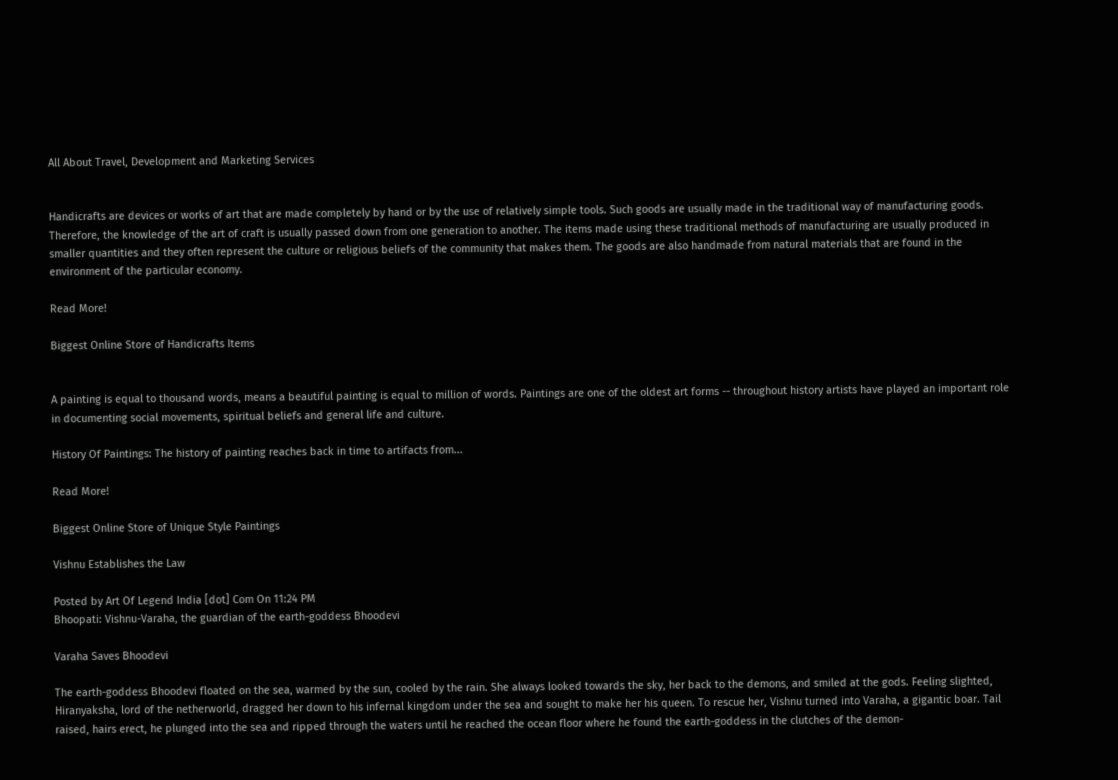All About Travel, Development and Marketing Services


Handicrafts are devices or works of art that are made completely by hand or by the use of relatively simple tools. Such goods are usually made in the traditional way of manufacturing goods. Therefore, the knowledge of the art of craft is usually passed down from one generation to another. The items made using these traditional methods of manufacturing are usually produced in smaller quantities and they often represent the culture or religious beliefs of the community that makes them. The goods are also handmade from natural materials that are found in the environment of the particular economy.

Read More!

Biggest Online Store of Handicrafts Items


A painting is equal to thousand words, means a beautiful painting is equal to million of words. Paintings are one of the oldest art forms -- throughout history artists have played an important role in documenting social movements, spiritual beliefs and general life and culture.

History Of Paintings: The history of painting reaches back in time to artifacts from...

Read More!

Biggest Online Store of Unique Style Paintings

Vishnu Establishes the Law

Posted by Art Of Legend India [dot] Com On 11:24 PM
Bhoopati: Vishnu-Varaha, the guardian of the earth-goddess Bhoodevi

Varaha Saves Bhoodevi

The earth-goddess Bhoodevi floated on the sea, warmed by the sun, cooled by the rain. She always looked towards the sky, her back to the demons, and smiled at the gods. Feeling slighted, Hiranyaksha, lord of the netherworld, dragged her down to his infernal kingdom under the sea and sought to make her his queen. To rescue her, Vishnu turned into Varaha, a gigantic boar. Tail raised, hairs erect, he plunged into the sea and ripped through the waters until he reached the ocean floor where he found the earth-goddess in the clutches of the demon-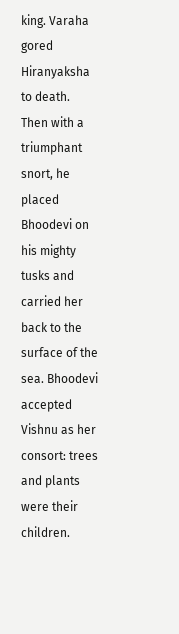king. Varaha gored Hiranyaksha to death. Then with a triumphant snort, he placed Bhoodevi on his mighty tusks and carried her back to the surface of the sea. Bhoodevi accepted Vishnu as her consort: trees and plants were their children.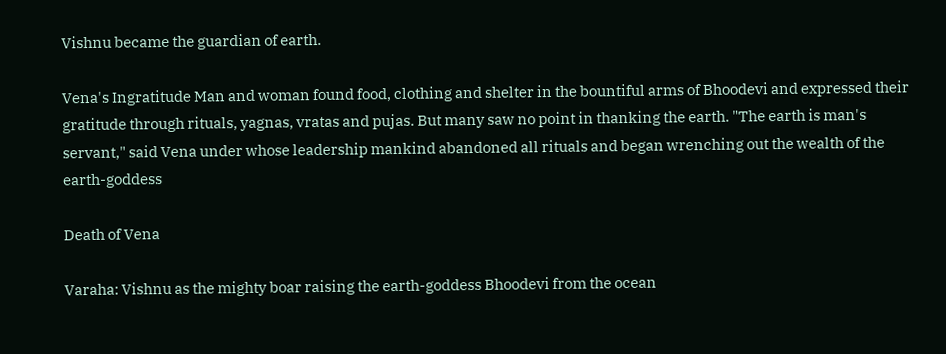Vishnu became the guardian of earth.

Vena's Ingratitude Man and woman found food, clothing and shelter in the bountiful arms of Bhoodevi and expressed their gratitude through rituals, yagnas, vratas and pujas. But many saw no point in thanking the earth. "The earth is man's servant," said Vena under whose leadership mankind abandoned all rituals and began wrenching out the wealth of the earth-goddess

Death of Vena

Varaha: Vishnu as the mighty boar raising the earth-goddess Bhoodevi from the ocean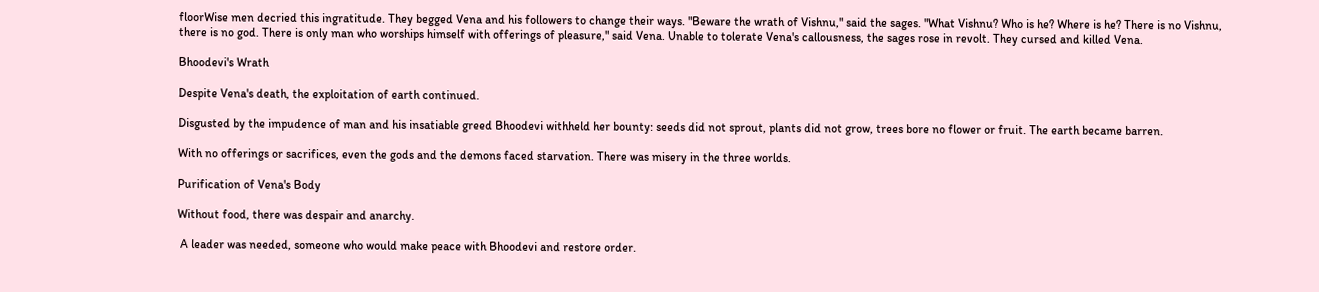floorWise men decried this ingratitude. They begged Vena and his followers to change their ways. "Beware the wrath of Vishnu," said the sages. "What Vishnu? Who is he? Where is he? There is no Vishnu, there is no god. There is only man who worships himself with offerings of pleasure," said Vena. Unable to tolerate Vena's callousness, the sages rose in revolt. They cursed and killed Vena.

Bhoodevi's Wrath

Despite Vena's death, the exploitation of earth continued.

Disgusted by the impudence of man and his insatiable greed Bhoodevi withheld her bounty: seeds did not sprout, plants did not grow, trees bore no flower or fruit. The earth became barren.

With no offerings or sacrifices, even the gods and the demons faced starvation. There was misery in the three worlds.

Purification of Vena's Body

Without food, there was despair and anarchy.

 A leader was needed, someone who would make peace with Bhoodevi and restore order.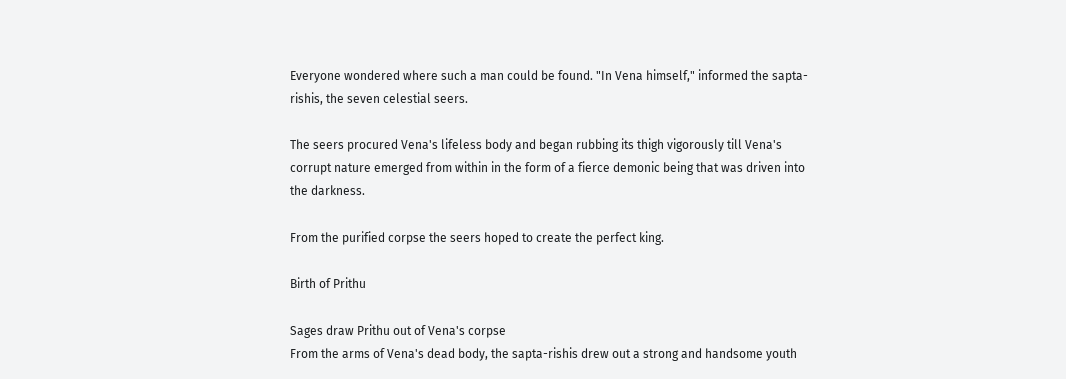Everyone wondered where such a man could be found. "In Vena himself," informed the sapta-rishis, the seven celestial seers.

The seers procured Vena's lifeless body and began rubbing its thigh vigorously till Vena's corrupt nature emerged from within in the form of a fierce demonic being that was driven into the darkness.

From the purified corpse the seers hoped to create the perfect king.

Birth of Prithu

Sages draw Prithu out of Vena's corpse
From the arms of Vena's dead body, the sapta-rishis drew out a strong and handsome youth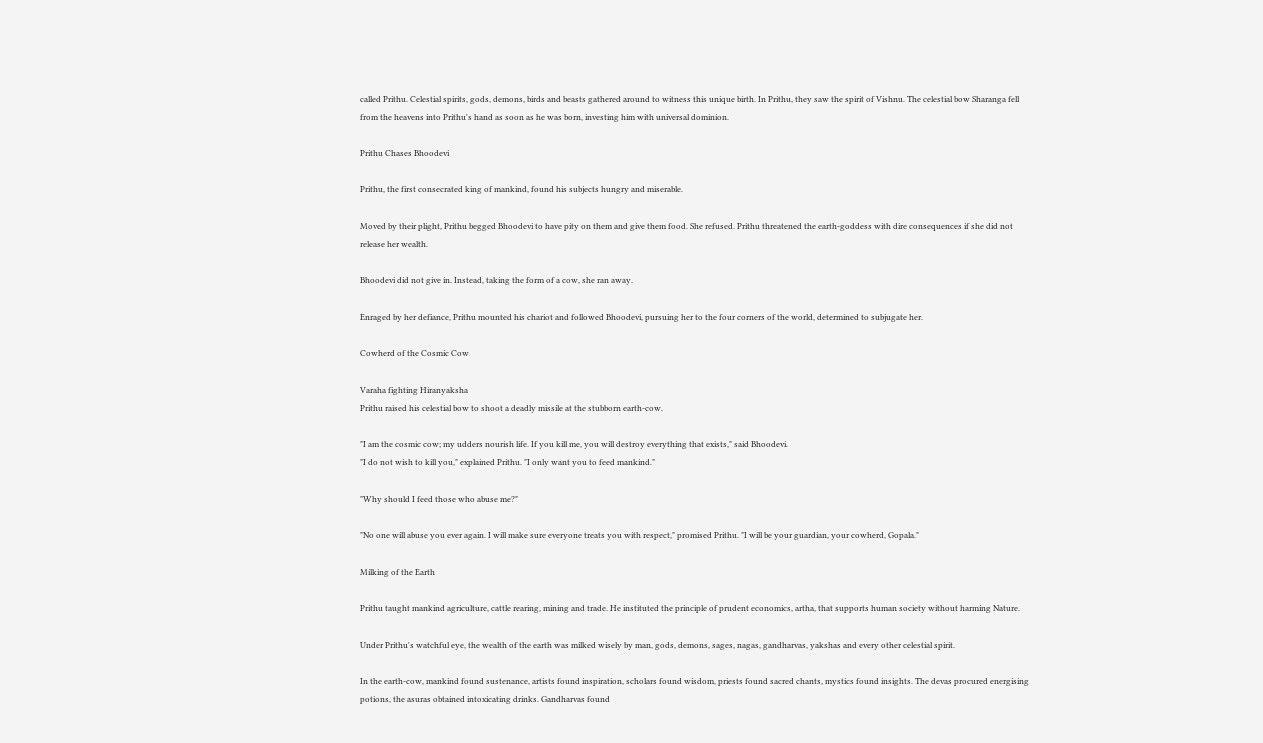called Prithu. Celestial spirits, gods, demons, birds and beasts gathered around to witness this unique birth. In Prithu, they saw the spirit of Vishnu. The celestial bow Sharanga fell from the heavens into Prithu's hand as soon as he was born, investing him with universal dominion.

Prithu Chases Bhoodevi

Prithu, the first consecrated king of mankind, found his subjects hungry and miserable.

Moved by their plight, Prithu begged Bhoodevi to have pity on them and give them food. She refused. Prithu threatened the earth-goddess with dire consequences if she did not release her wealth.

Bhoodevi did not give in. Instead, taking the form of a cow, she ran away.

Enraged by her defiance, Prithu mounted his chariot and followed Bhoodevi, pursuing her to the four corners of the world, determined to subjugate her.

Cowherd of the Cosmic Cow

Varaha fighting Hiranyaksha
Prithu raised his celestial bow to shoot a deadly missile at the stubborn earth-cow.

"I am the cosmic cow; my udders nourish life. If you kill me, you will destroy everything that exists," said Bhoodevi.
"I do not wish to kill you," explained Prithu. "I only want you to feed mankind."

"Why should I feed those who abuse me?"

"No one will abuse you ever again. I will make sure everyone treats you with respect," promised Prithu. "I will be your guardian, your cowherd, Gopala."

Milking of the Earth

Prithu taught mankind agriculture, cattle rearing, mining and trade. He instituted the principle of prudent economics, artha, that supports human society without harming Nature.

Under Prithu's watchful eye, the wealth of the earth was milked wisely by man, gods, demons, sages, nagas, gandharvas, yakshas and every other celestial spirit.

In the earth-cow, mankind found sustenance, artists found inspiration, scholars found wisdom, priests found sacred chants, mystics found insights. The devas procured energising potions, the asuras obtained intoxicating drinks. Gandharvas found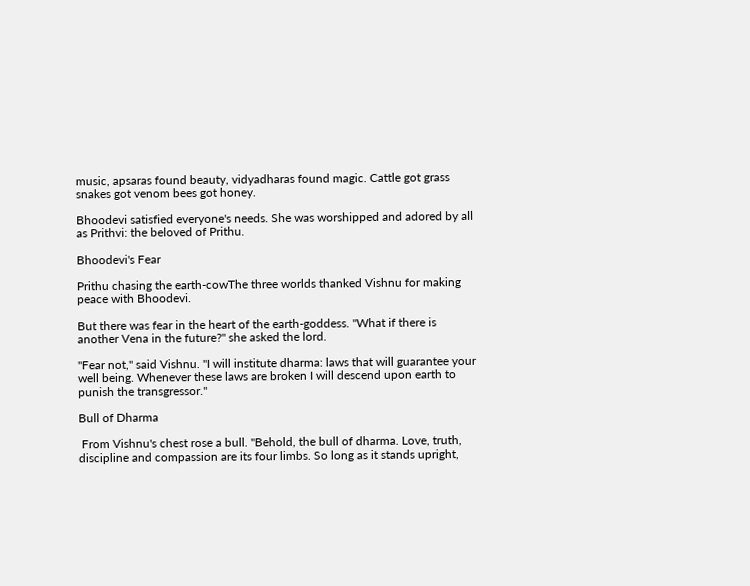music, apsaras found beauty, vidyadharas found magic. Cattle got grass snakes got venom bees got honey.

Bhoodevi satisfied everyone's needs. She was worshipped and adored by all as Prithvi: the beloved of Prithu.

Bhoodevi's Fear

Prithu chasing the earth-cowThe three worlds thanked Vishnu for making peace with Bhoodevi.

But there was fear in the heart of the earth-goddess. "What if there is another Vena in the future?" she asked the lord.

"Fear not," said Vishnu. "I will institute dharma: laws that will guarantee your well being. Whenever these laws are broken I will descend upon earth to punish the transgressor."

Bull of Dharma

 From Vishnu's chest rose a bull. "Behold, the bull of dharma. Love, truth, discipline and compassion are its four limbs. So long as it stands upright,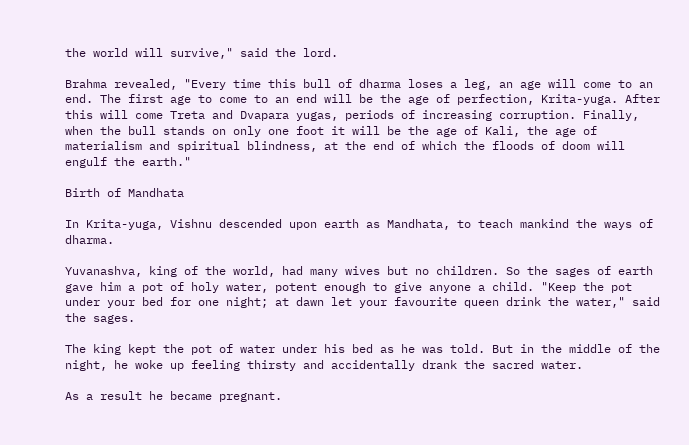the world will survive," said the lord.

Brahma revealed, "Every time this bull of dharma loses a leg, an age will come to an end. The first age to come to an end will be the age of perfection, Krita-yuga. After this will come Treta and Dvapara yugas, periods of increasing corruption. Finally, when the bull stands on only one foot it will be the age of Kali, the age of materialism and spiritual blindness, at the end of which the floods of doom will engulf the earth."

Birth of Mandhata

In Krita-yuga, Vishnu descended upon earth as Mandhata, to teach mankind the ways of dharma.

Yuvanashva, king of the world, had many wives but no children. So the sages of earth gave him a pot of holy water, potent enough to give anyone a child. "Keep the pot under your bed for one night; at dawn let your favourite queen drink the water," said the sages.

The king kept the pot of water under his bed as he was told. But in the middle of the night, he woke up feeling thirsty and accidentally drank the sacred water.

As a result he became pregnant.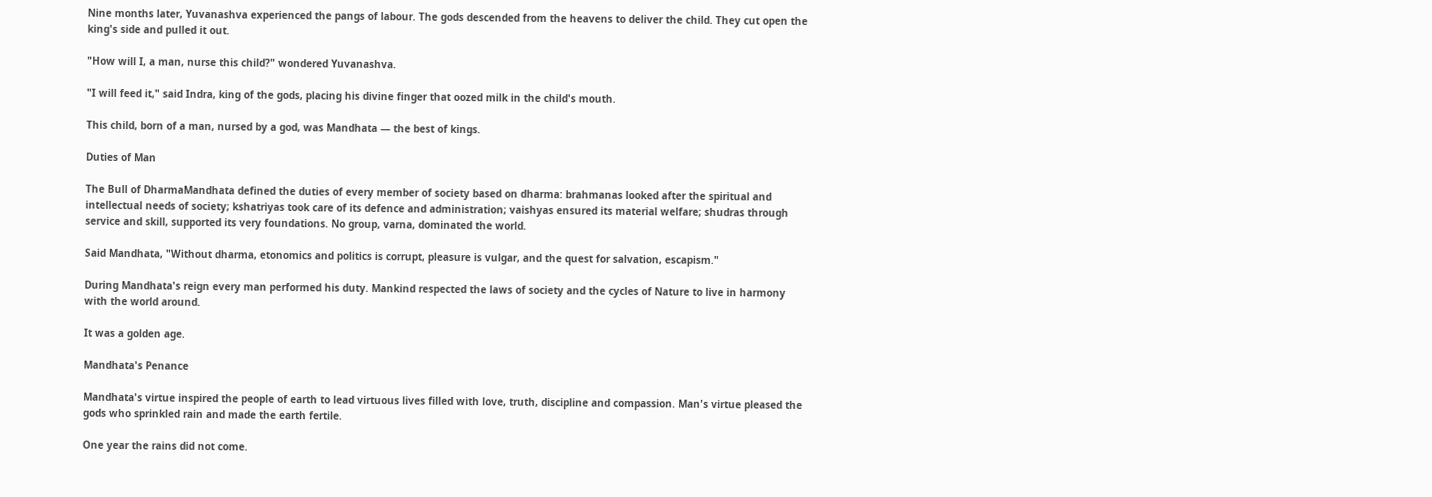Nine months later, Yuvanashva experienced the pangs of labour. The gods descended from the heavens to deliver the child. They cut open the king's side and pulled it out.

"How will I, a man, nurse this child?" wondered Yuvanashva.

"I will feed it," said Indra, king of the gods, placing his divine finger that oozed milk in the child's mouth.

This child, born of a man, nursed by a god, was Mandhata — the best of kings.

Duties of Man

The Bull of DharmaMandhata defined the duties of every member of society based on dharma: brahmanas looked after the spiritual and intellectual needs of society; kshatriyas took care of its defence and administration; vaishyas ensured its material welfare; shudras through service and skill, supported its very foundations. No group, varna, dominated the world.

Said Mandhata, "Without dharma, etonomics and politics is corrupt, pleasure is vulgar, and the quest for salvation, escapism."

During Mandhata's reign every man performed his duty. Mankind respected the laws of society and the cycles of Nature to live in harmony with the world around.

It was a golden age.

Mandhata's Penance

Mandhata's virtue inspired the people of earth to lead virtuous lives filled with love, truth, discipline and compassion. Man's virtue pleased the gods who sprinkled rain and made the earth fertile.

One year the rains did not come.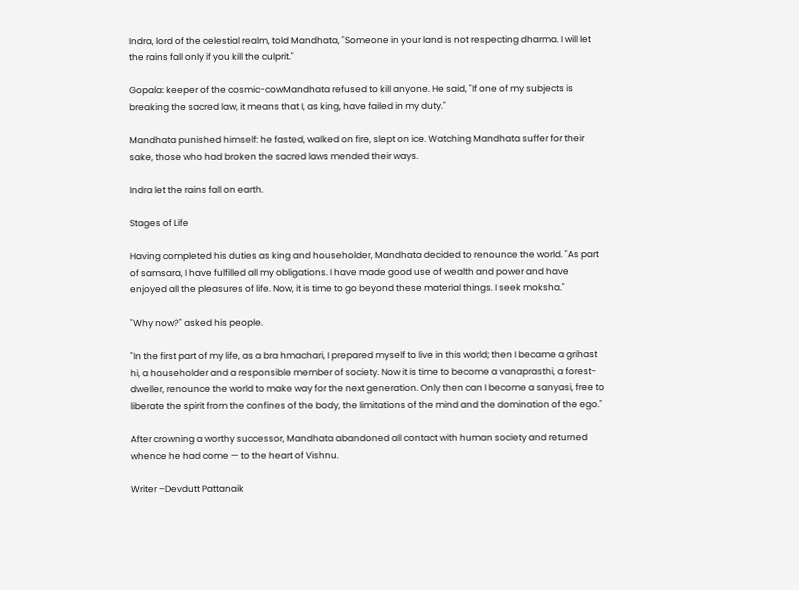Indra, lord of the celestial realm, told Mandhata, "Someone in your land is not respecting dharma. I will let the rains fall only if you kill the culprit."

Gopala: keeper of the cosmic-cowMandhata refused to kill anyone. He said, "If one of my subjects is breaking the sacred law, it means that I, as king, have failed in my duty."

Mandhata punished himself: he fasted, walked on fire, slept on ice. Watching Mandhata suffer for their sake, those who had broken the sacred laws mended their ways.

Indra let the rains fall on earth.

Stages of Life

Having completed his duties as king and householder, Mandhata decided to renounce the world. "As part of samsara, I have fulfilled all my obligations. I have made good use of wealth and power and have enjoyed all the pleasures of life. Now, it is time to go beyond these material things. I seek moksha."

"Why now?" asked his people.

"In the first part of my life, as a bra hmachari, I prepared myself to live in this world; then I became a grihast hi, a householder and a responsible member of society. Now it is time to become a vanaprasthi, a forest-dweller, renounce the world to make way for the next generation. Only then can I become a sanyasi, free to liberate the spirit from the confines of the body, the limitations of the mind and the domination of the ego."

After crowning a worthy successor, Mandhata abandoned all contact with human society and returned whence he had come — to the heart of Vishnu.

Writer –Devdutt Pattanaik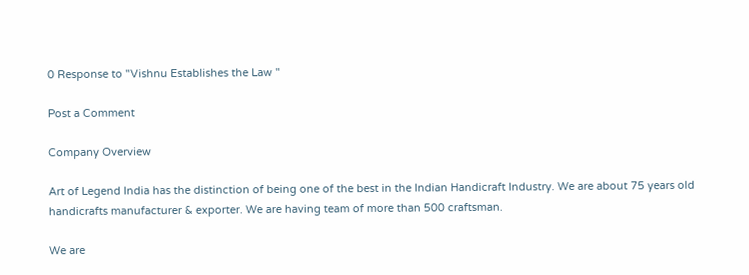0 Response to "Vishnu Establishes the Law "

Post a Comment

Company Overview

Art of Legend India has the distinction of being one of the best in the Indian Handicraft Industry. We are about 75 years old handicrafts manufacturer & exporter. We are having team of more than 500 craftsman.

We are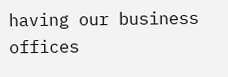having our business offices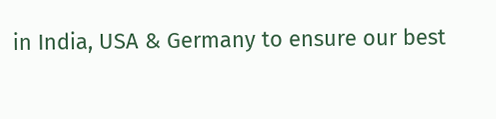in India, USA & Germany to ensure our best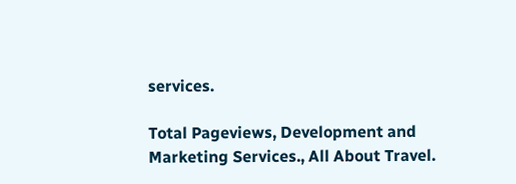services.

Total Pageviews, Development and Marketing Services., All About Travel.